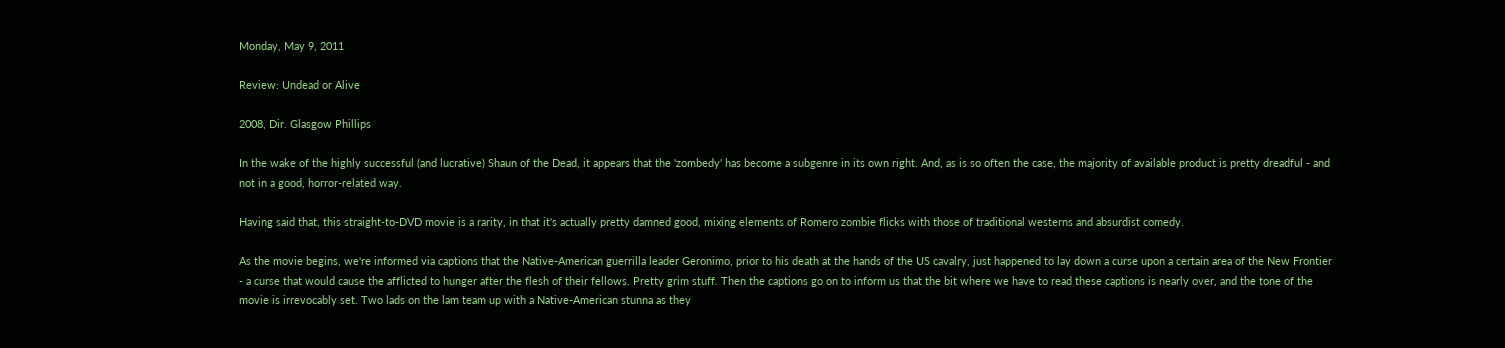Monday, May 9, 2011

Review: Undead or Alive

2008, Dir. Glasgow Phillips

In the wake of the highly successful (and lucrative) Shaun of the Dead, it appears that the 'zombedy' has become a subgenre in its own right. And, as is so often the case, the majority of available product is pretty dreadful - and not in a good, horror-related way.

Having said that, this straight-to-DVD movie is a rarity, in that it's actually pretty damned good, mixing elements of Romero zombie flicks with those of traditional westerns and absurdist comedy.

As the movie begins, we're informed via captions that the Native-American guerrilla leader Geronimo, prior to his death at the hands of the US cavalry, just happened to lay down a curse upon a certain area of the New Frontier - a curse that would cause the afflicted to hunger after the flesh of their fellows. Pretty grim stuff. Then the captions go on to inform us that the bit where we have to read these captions is nearly over, and the tone of the movie is irrevocably set. Two lads on the lam team up with a Native-American stunna as they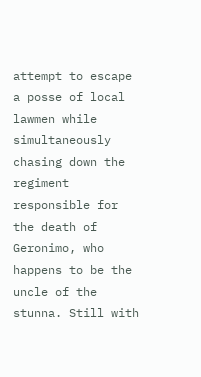attempt to escape a posse of local lawmen while simultaneously chasing down the regiment responsible for the death of Geronimo, who happens to be the uncle of the stunna. Still with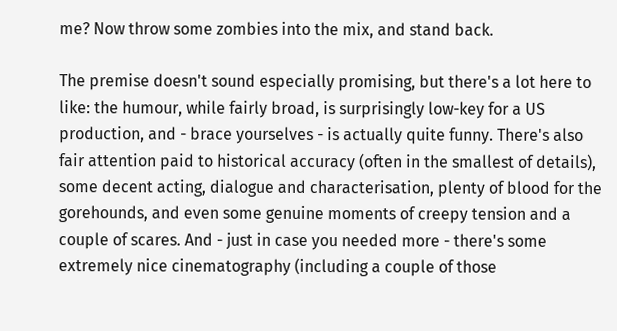me? Now throw some zombies into the mix, and stand back.

The premise doesn't sound especially promising, but there's a lot here to like: the humour, while fairly broad, is surprisingly low-key for a US production, and - brace yourselves - is actually quite funny. There's also fair attention paid to historical accuracy (often in the smallest of details), some decent acting, dialogue and characterisation, plenty of blood for the gorehounds, and even some genuine moments of creepy tension and a couple of scares. And - just in case you needed more - there's some extremely nice cinematography (including a couple of those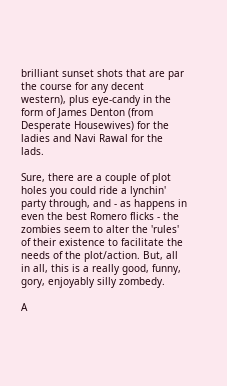brilliant sunset shots that are par the course for any decent western), plus eye-candy in the form of James Denton (from Desperate Housewives) for the ladies and Navi Rawal for the lads.

Sure, there are a couple of plot holes you could ride a lynchin' party through, and - as happens in even the best Romero flicks - the zombies seem to alter the 'rules' of their existence to facilitate the needs of the plot/action. But, all in all, this is a really good, funny, gory, enjoyably silly zombedy.

A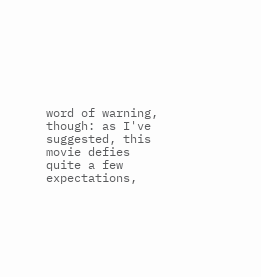word of warning, though: as I've suggested, this movie defies quite a few expectations,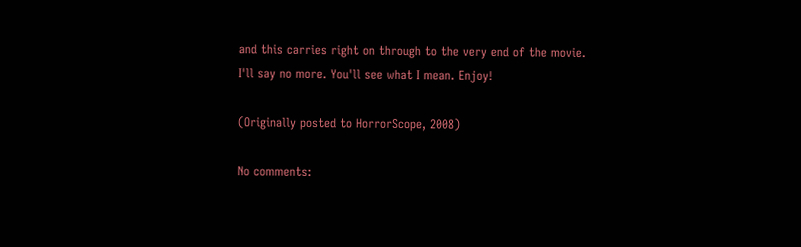and this carries right on through to the very end of the movie. I'll say no more. You'll see what I mean. Enjoy!

(Originally posted to HorrorScope, 2008)

No comments: